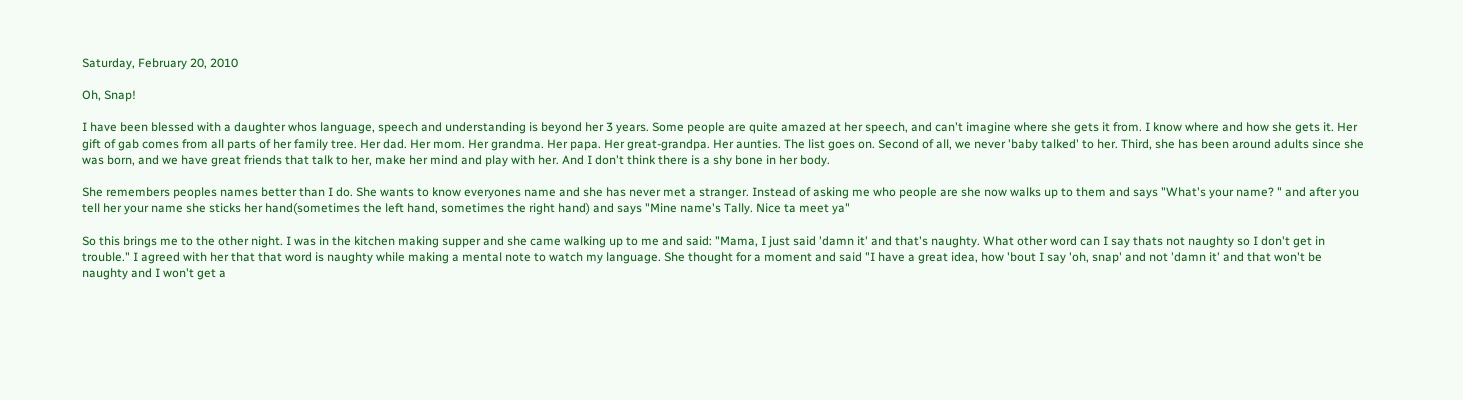Saturday, February 20, 2010

Oh, Snap!

I have been blessed with a daughter whos language, speech and understanding is beyond her 3 years. Some people are quite amazed at her speech, and can't imagine where she gets it from. I know where and how she gets it. Her gift of gab comes from all parts of her family tree. Her dad. Her mom. Her grandma. Her papa. Her great-grandpa. Her aunties. The list goes on. Second of all, we never 'baby talked' to her. Third, she has been around adults since she was born, and we have great friends that talk to her, make her mind and play with her. And I don't think there is a shy bone in her body.

She remembers peoples names better than I do. She wants to know everyones name and she has never met a stranger. Instead of asking me who people are she now walks up to them and says "What's your name? " and after you tell her your name she sticks her hand(sometimes the left hand, sometimes the right hand) and says "Mine name's Tally. Nice ta meet ya"

So this brings me to the other night. I was in the kitchen making supper and she came walking up to me and said: "Mama, I just said 'damn it' and that's naughty. What other word can I say thats not naughty so I don't get in trouble." I agreed with her that that word is naughty while making a mental note to watch my language. She thought for a moment and said "I have a great idea, how 'bout I say 'oh, snap' and not 'damn it' and that won't be naughty and I won't get a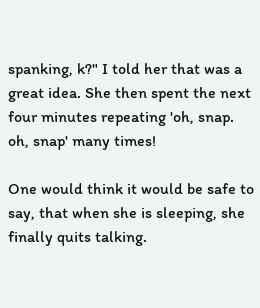spanking, k?" I told her that was a great idea. She then spent the next four minutes repeating 'oh, snap. oh, snap' many times!

One would think it would be safe to say, that when she is sleeping, she finally quits talking.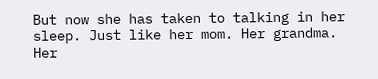But now she has taken to talking in her sleep. Just like her mom. Her grandma. Her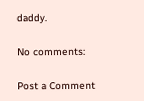daddy.

No comments:

Post a Comment